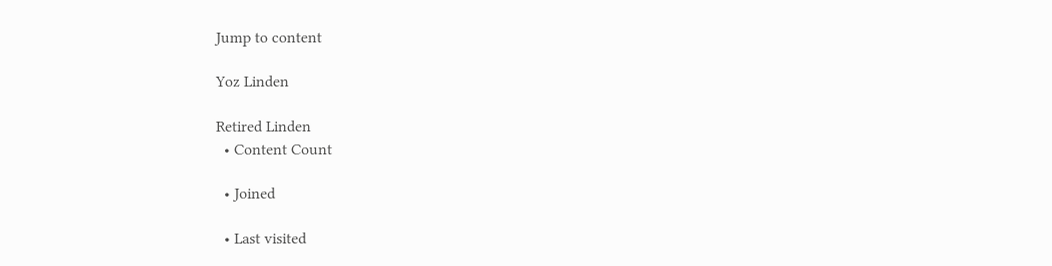Jump to content

Yoz Linden

Retired Linden
  • Content Count

  • Joined

  • Last visited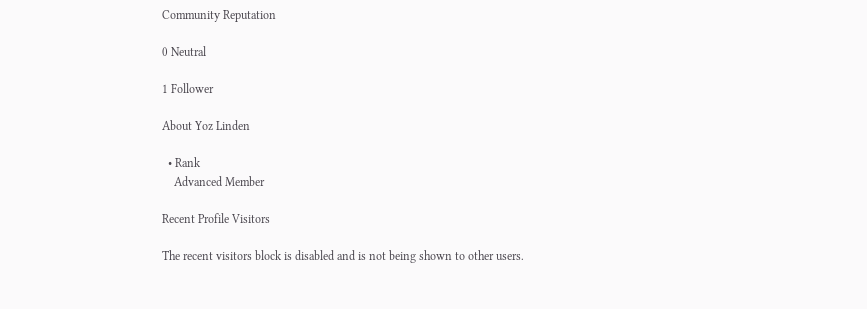Community Reputation

0 Neutral

1 Follower

About Yoz Linden

  • Rank
    Advanced Member

Recent Profile Visitors

The recent visitors block is disabled and is not being shown to other users.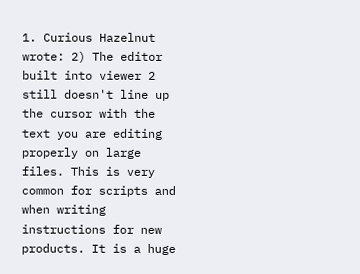1. Curious Hazelnut wrote: 2) The editor built into viewer 2 still doesn't line up the cursor with the text you are editing properly on large files. This is very common for scripts and when writing instructions for new products. It is a huge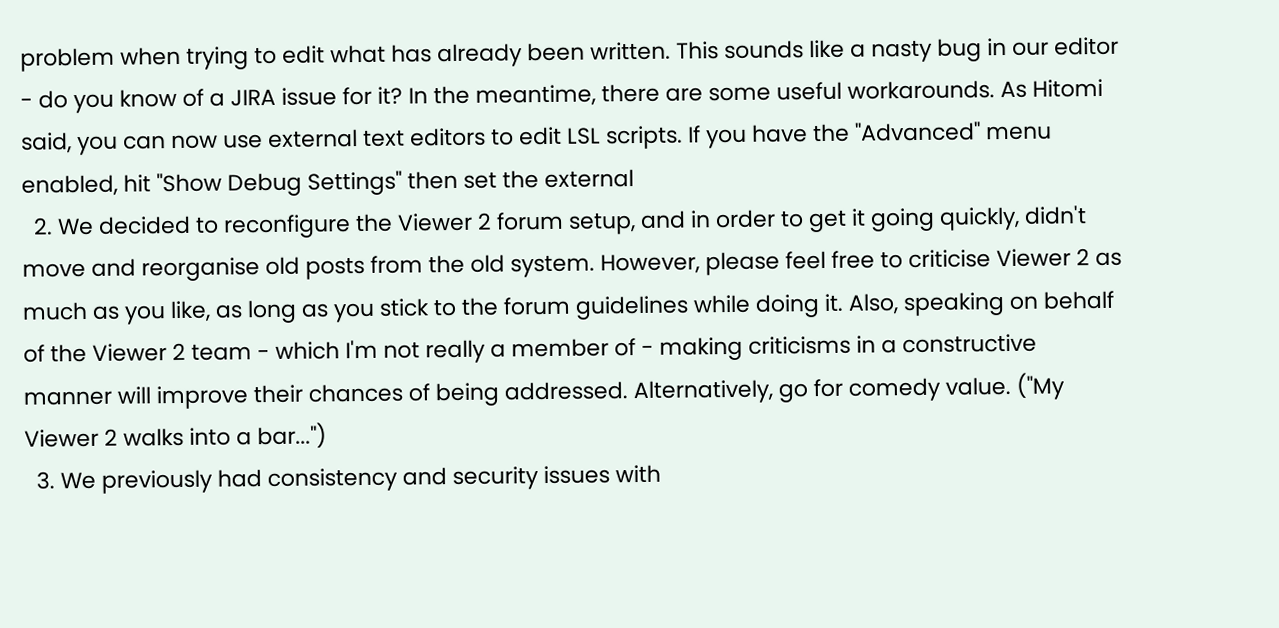problem when trying to edit what has already been written. This sounds like a nasty bug in our editor - do you know of a JIRA issue for it? In the meantime, there are some useful workarounds. As Hitomi said, you can now use external text editors to edit LSL scripts. If you have the "Advanced" menu enabled, hit "Show Debug Settings" then set the external
  2. We decided to reconfigure the Viewer 2 forum setup, and in order to get it going quickly, didn't move and reorganise old posts from the old system. However, please feel free to criticise Viewer 2 as much as you like, as long as you stick to the forum guidelines while doing it. Also, speaking on behalf of the Viewer 2 team - which I'm not really a member of - making criticisms in a constructive manner will improve their chances of being addressed. Alternatively, go for comedy value. ("My Viewer 2 walks into a bar...")
  3. We previously had consistency and security issues with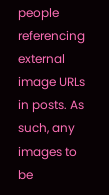people referencing external image URLs in posts. As such, any images to be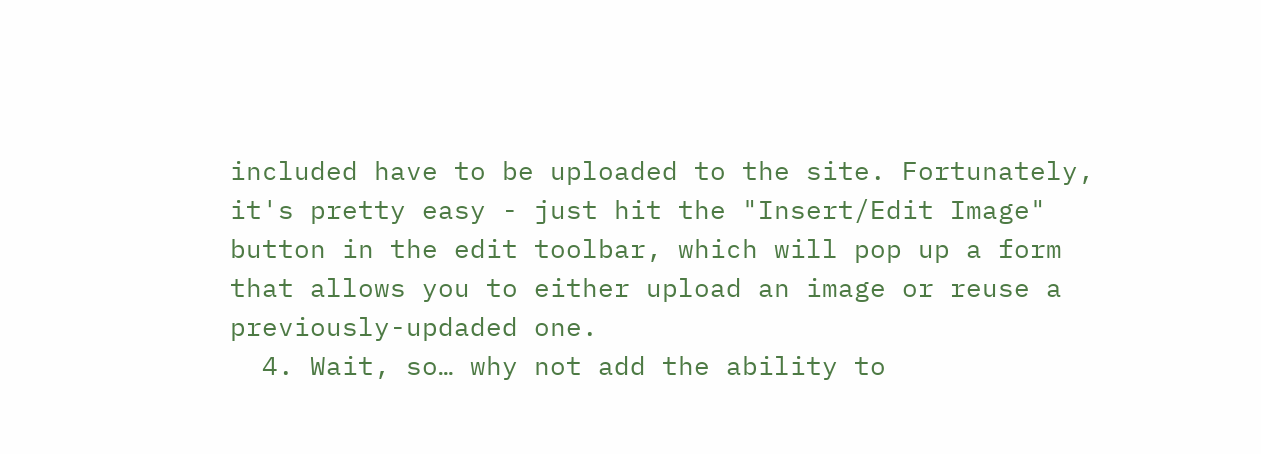included have to be uploaded to the site. Fortunately, it's pretty easy - just hit the "Insert/Edit Image" button in the edit toolbar, which will pop up a form that allows you to either upload an image or reuse a previously-updaded one.
  4. Wait, so… why not add the ability to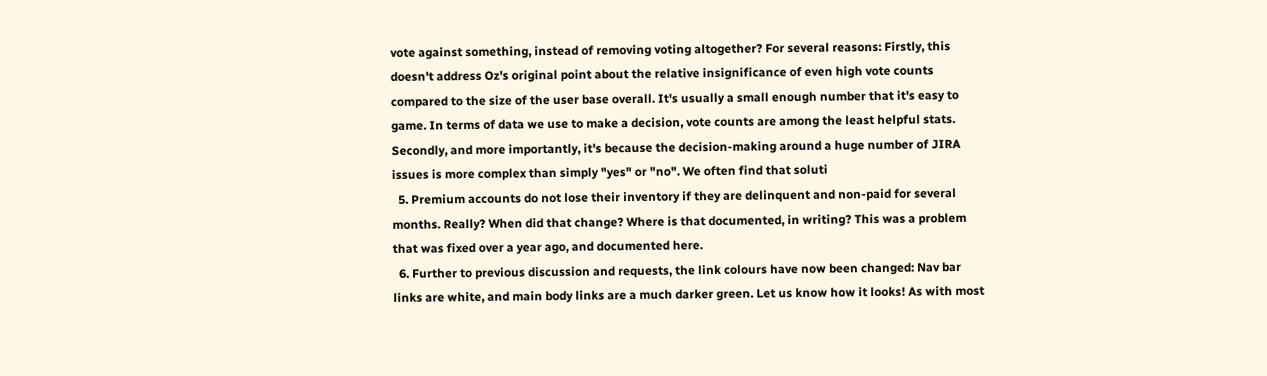vote against something, instead of removing voting altogether? For several reasons: Firstly, this doesn't address Oz's original point about the relative insignificance of even high vote counts compared to the size of the user base overall. It's usually a small enough number that it's easy to game. In terms of data we use to make a decision, vote counts are among the least helpful stats. Secondly, and more importantly, it's because the decision-making around a huge number of JIRA issues is more complex than simply "yes" or "no". We often find that soluti
  5. Premium accounts do not lose their inventory if they are delinquent and non-paid for several months. Really? When did that change? Where is that documented, in writing? This was a problem that was fixed over a year ago, and documented here.
  6. Further to previous discussion and requests, the link colours have now been changed: Nav bar links are white, and main body links are a much darker green. Let us know how it looks! As with most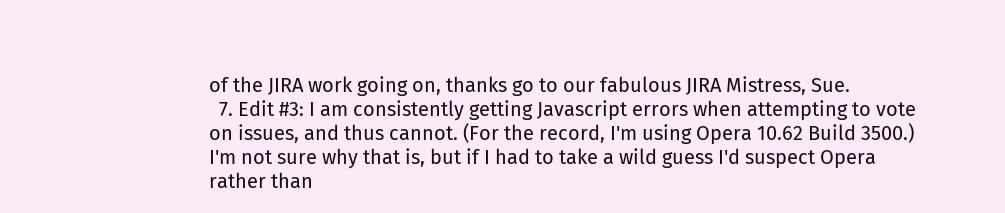of the JIRA work going on, thanks go to our fabulous JIRA Mistress, Sue.
  7. Edit #3: I am consistently getting Javascript errors when attempting to vote on issues, and thus cannot. (For the record, I'm using Opera 10.62 Build 3500.) I'm not sure why that is, but if I had to take a wild guess I'd suspect Opera rather than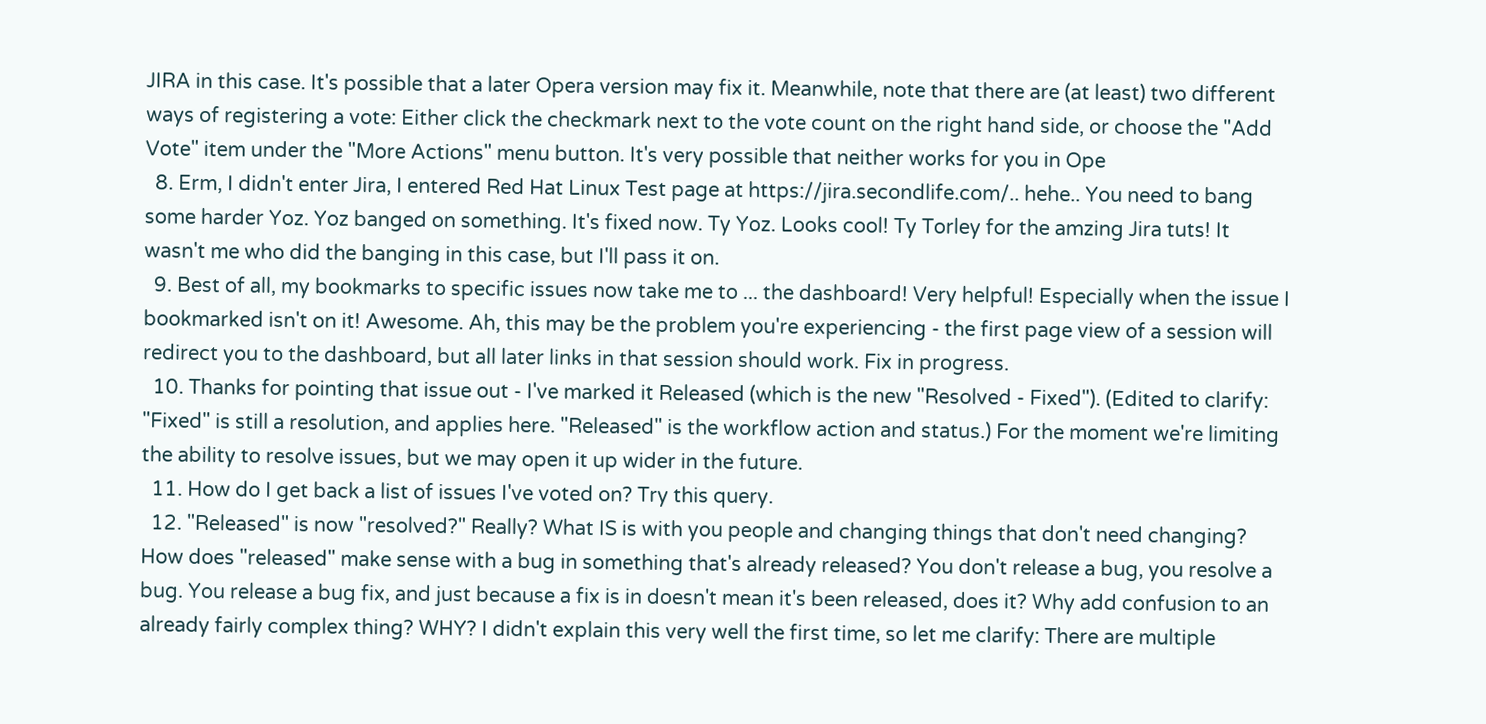JIRA in this case. It's possible that a later Opera version may fix it. Meanwhile, note that there are (at least) two different ways of registering a vote: Either click the checkmark next to the vote count on the right hand side, or choose the "Add Vote" item under the "More Actions" menu button. It's very possible that neither works for you in Ope
  8. Erm, I didn't enter Jira, I entered Red Hat Linux Test page at https://jira.secondlife.com/.. hehe.. You need to bang some harder Yoz. Yoz banged on something. It's fixed now. Ty Yoz. Looks cool! Ty Torley for the amzing Jira tuts! It wasn't me who did the banging in this case, but I'll pass it on.
  9. Best of all, my bookmarks to specific issues now take me to ... the dashboard! Very helpful! Especially when the issue I bookmarked isn't on it! Awesome. Ah, this may be the problem you're experiencing - the first page view of a session will redirect you to the dashboard, but all later links in that session should work. Fix in progress.
  10. Thanks for pointing that issue out - I've marked it Released (which is the new "Resolved - Fixed"). (Edited to clarify: "Fixed" is still a resolution, and applies here. "Released" is the workflow action and status.) For the moment we're limiting the ability to resolve issues, but we may open it up wider in the future.
  11. How do I get back a list of issues I've voted on? Try this query.
  12. "Released" is now "resolved?" Really? What IS is with you people and changing things that don't need changing? How does "released" make sense with a bug in something that's already released? You don't release a bug, you resolve a bug. You release a bug fix, and just because a fix is in doesn't mean it's been released, does it? Why add confusion to an already fairly complex thing? WHY? I didn't explain this very well the first time, so let me clarify: There are multiple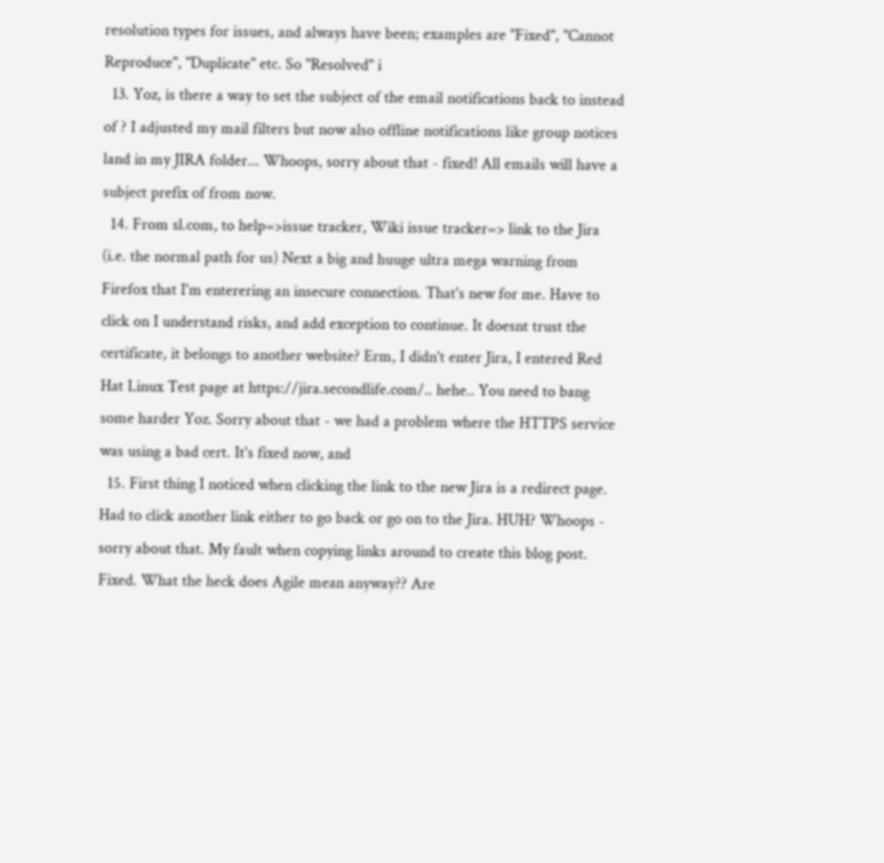resolution types for issues, and always have been; examples are "Fixed", "Cannot Reproduce", "Duplicate" etc. So "Resolved" i
  13. Yoz, is there a way to set the subject of the email notifications back to instead of ? I adjusted my mail filters but now also offline notifications like group notices land in my JIRA folder... Whoops, sorry about that - fixed! All emails will have a subject prefix of from now.
  14. From sl.com, to help=>issue tracker, Wiki issue tracker=> link to the Jira (i.e. the normal path for us) Next a big and huuge ultra mega warning from Firefox that I'm enterering an insecure connection. That's new for me. Have to click on I understand risks, and add exception to continue. It doesnt trust the certificate, it belongs to another website? Erm, I didn't enter Jira, I entered Red Hat Linux Test page at https://jira.secondlife.com/.. hehe.. You need to bang some harder Yoz. Sorry about that - we had a problem where the HTTPS service was using a bad cert. It's fixed now, and
  15. First thing I noticed when clicking the link to the new Jira is a redirect page. Had to click another link either to go back or go on to the Jira. HUH? Whoops - sorry about that. My fault when copying links around to create this blog post. Fixed. What the heck does Agile mean anyway?? Are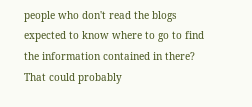people who don't read the blogs expected to know where to go to find the information contained in there? That could probably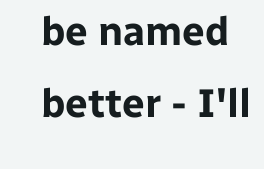be named better - I'll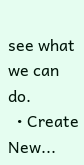see what we can do.
  • Create New...